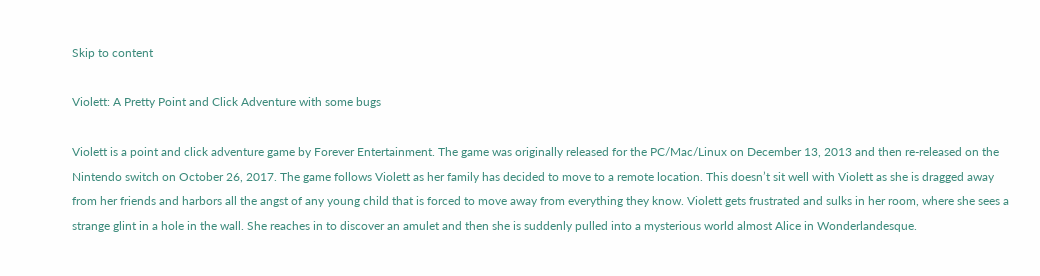Skip to content

Violett: A Pretty Point and Click Adventure with some bugs

Violett is a point and click adventure game by Forever Entertainment. The game was originally released for the PC/Mac/Linux on December 13, 2013 and then re-released on the Nintendo switch on October 26, 2017. The game follows Violett as her family has decided to move to a remote location. This doesn’t sit well with Violett as she is dragged away from her friends and harbors all the angst of any young child that is forced to move away from everything they know. Violett gets frustrated and sulks in her room, where she sees a strange glint in a hole in the wall. She reaches in to discover an amulet and then she is suddenly pulled into a mysterious world almost Alice in Wonderlandesque.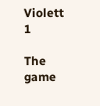Violett 1

The game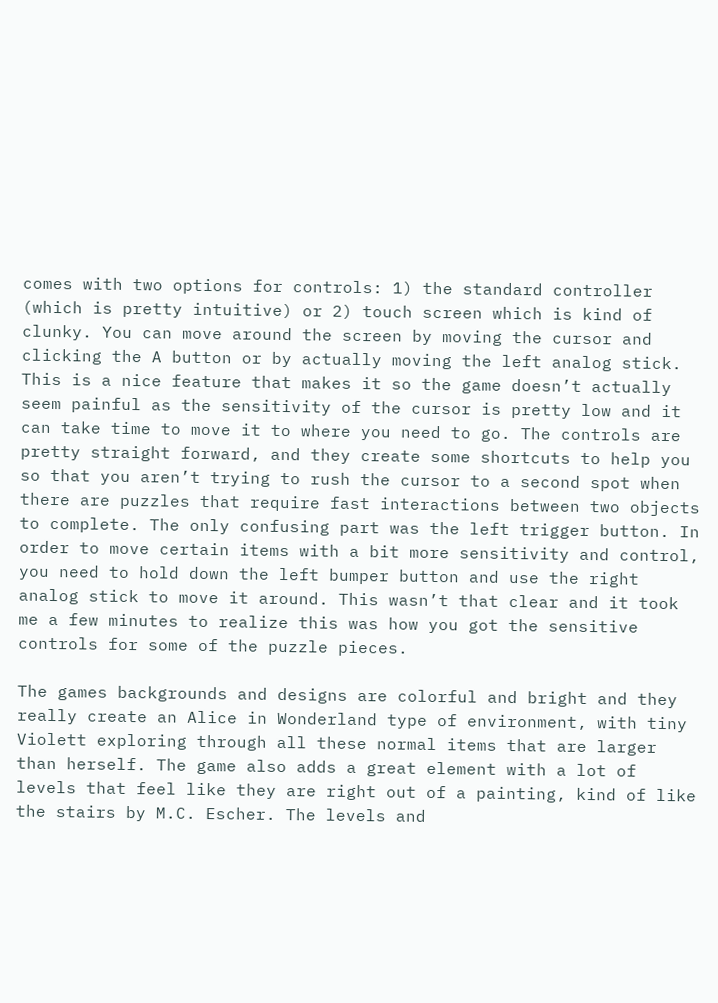comes with two options for controls: 1) the standard controller (which is pretty intuitive) or 2) touch screen which is kind of clunky. You can move around the screen by moving the cursor and clicking the A button or by actually moving the left analog stick. This is a nice feature that makes it so the game doesn’t actually seem painful as the sensitivity of the cursor is pretty low and it can take time to move it to where you need to go. The controls are pretty straight forward, and they create some shortcuts to help you so that you aren’t trying to rush the cursor to a second spot when there are puzzles that require fast interactions between two objects to complete. The only confusing part was the left trigger button. In order to move certain items with a bit more sensitivity and control, you need to hold down the left bumper button and use the right analog stick to move it around. This wasn’t that clear and it took me a few minutes to realize this was how you got the sensitive controls for some of the puzzle pieces.

The games backgrounds and designs are colorful and bright and they really create an Alice in Wonderland type of environment, with tiny Violett exploring through all these normal items that are larger than herself. The game also adds a great element with a lot of levels that feel like they are right out of a painting, kind of like the stairs by M.C. Escher. The levels and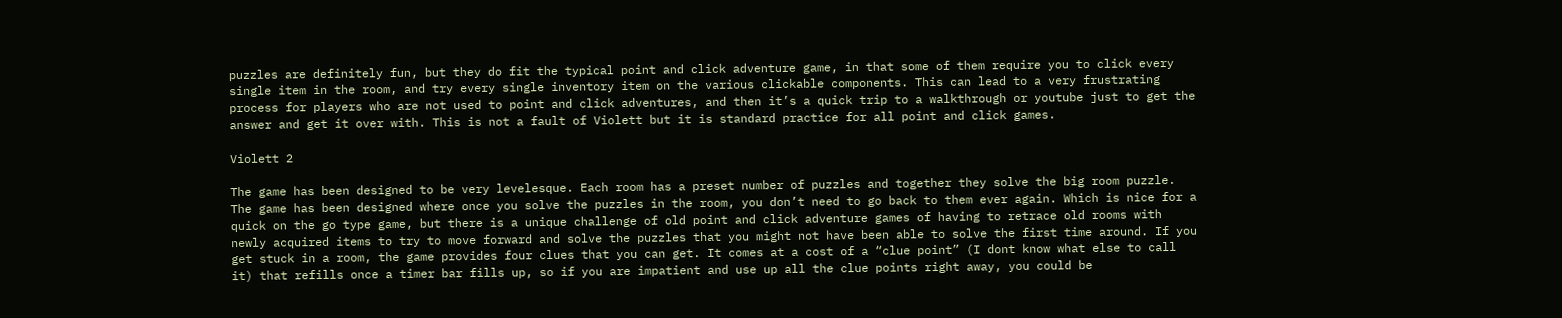puzzles are definitely fun, but they do fit the typical point and click adventure game, in that some of them require you to click every single item in the room, and try every single inventory item on the various clickable components. This can lead to a very frustrating process for players who are not used to point and click adventures, and then it’s a quick trip to a walkthrough or youtube just to get the answer and get it over with. This is not a fault of Violett but it is standard practice for all point and click games.

Violett 2

The game has been designed to be very levelesque. Each room has a preset number of puzzles and together they solve the big room puzzle. The game has been designed where once you solve the puzzles in the room, you don’t need to go back to them ever again. Which is nice for a quick on the go type game, but there is a unique challenge of old point and click adventure games of having to retrace old rooms with newly acquired items to try to move forward and solve the puzzles that you might not have been able to solve the first time around. If you get stuck in a room, the game provides four clues that you can get. It comes at a cost of a “clue point” (I dont know what else to call it) that refills once a timer bar fills up, so if you are impatient and use up all the clue points right away, you could be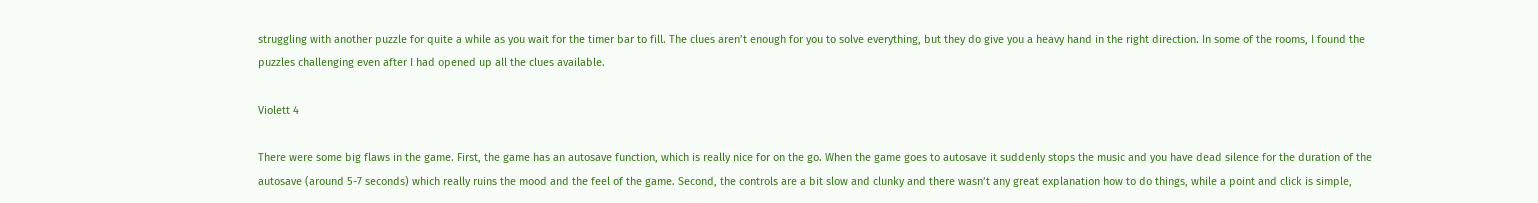struggling with another puzzle for quite a while as you wait for the timer bar to fill. The clues aren’t enough for you to solve everything, but they do give you a heavy hand in the right direction. In some of the rooms, I found the puzzles challenging even after I had opened up all the clues available.

Violett 4

There were some big flaws in the game. First, the game has an autosave function, which is really nice for on the go. When the game goes to autosave it suddenly stops the music and you have dead silence for the duration of the autosave (around 5-7 seconds) which really ruins the mood and the feel of the game. Second, the controls are a bit slow and clunky and there wasn’t any great explanation how to do things, while a point and click is simple,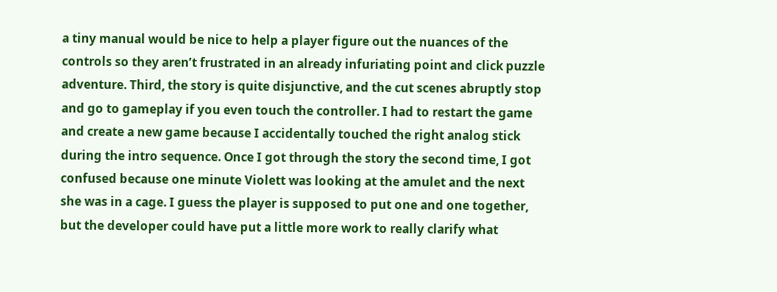a tiny manual would be nice to help a player figure out the nuances of the controls so they aren’t frustrated in an already infuriating point and click puzzle adventure. Third, the story is quite disjunctive, and the cut scenes abruptly stop and go to gameplay if you even touch the controller. I had to restart the game and create a new game because I accidentally touched the right analog stick during the intro sequence. Once I got through the story the second time, I got confused because one minute Violett was looking at the amulet and the next she was in a cage. I guess the player is supposed to put one and one together, but the developer could have put a little more work to really clarify what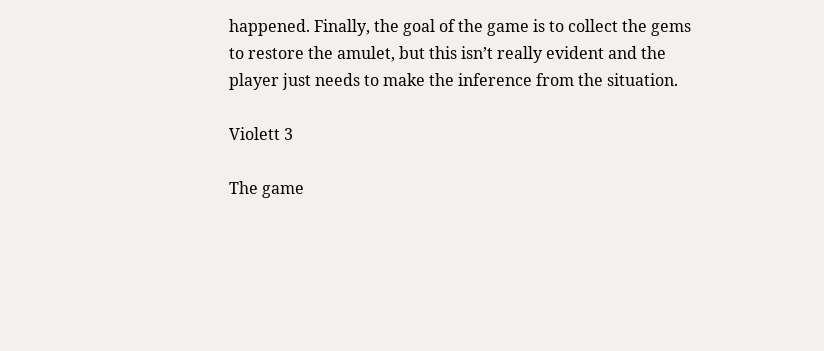happened. Finally, the goal of the game is to collect the gems to restore the amulet, but this isn’t really evident and the player just needs to make the inference from the situation.

Violett 3

The game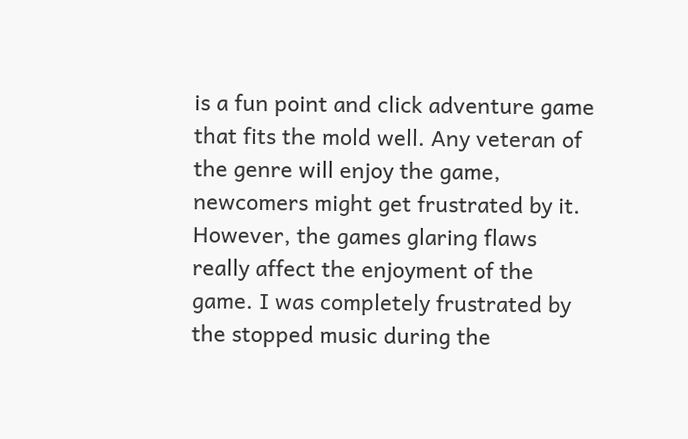is a fun point and click adventure game that fits the mold well. Any veteran of the genre will enjoy the game, newcomers might get frustrated by it. However, the games glaring flaws really affect the enjoyment of the game. I was completely frustrated by the stopped music during the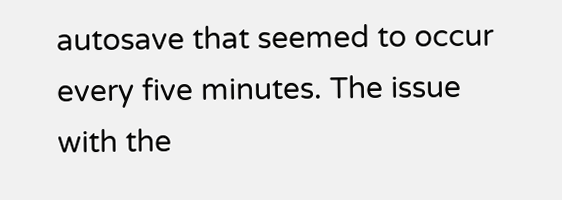autosave that seemed to occur every five minutes. The issue with the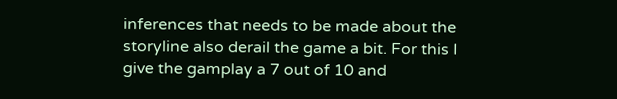inferences that needs to be made about the storyline also derail the game a bit. For this I give the gamplay a 7 out of 10 and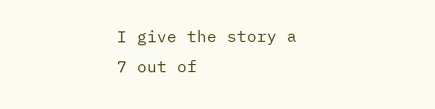I give the story a 7 out of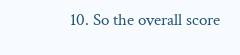10. So the overall score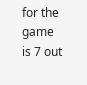for the game is 7 out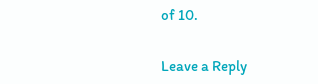of 10.


Leave a Reply